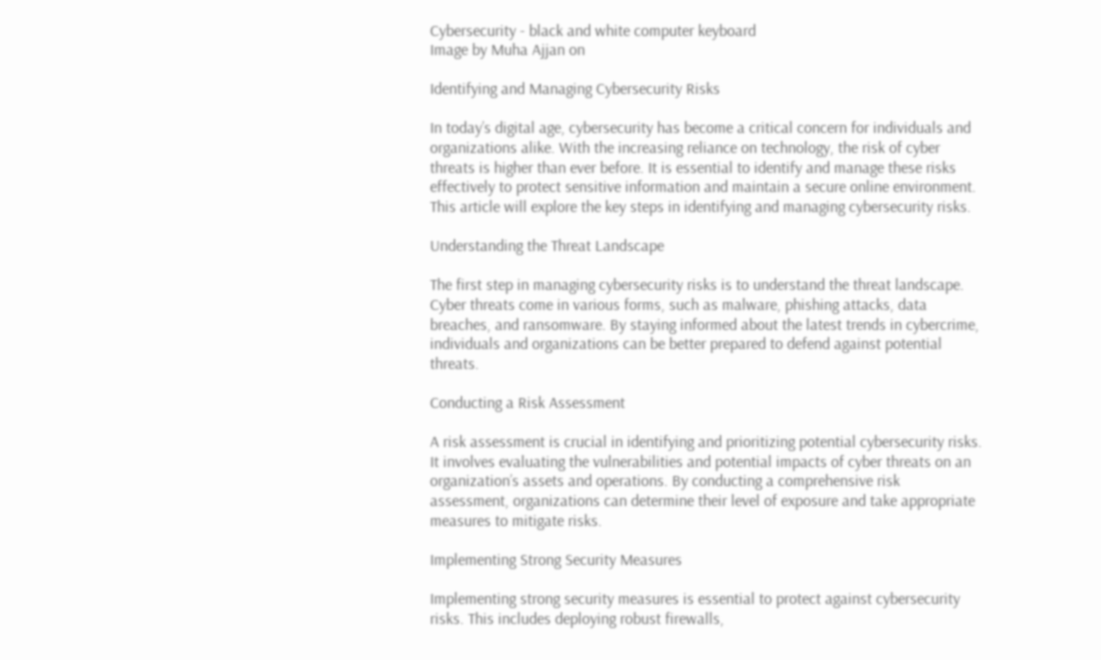Cybersecurity - black and white computer keyboard
Image by Muha Ajjan on

Identifying and Managing Cybersecurity Risks

In today’s digital age, cybersecurity has become a critical concern for individuals and organizations alike. With the increasing reliance on technology, the risk of cyber threats is higher than ever before. It is essential to identify and manage these risks effectively to protect sensitive information and maintain a secure online environment. This article will explore the key steps in identifying and managing cybersecurity risks.

Understanding the Threat Landscape

The first step in managing cybersecurity risks is to understand the threat landscape. Cyber threats come in various forms, such as malware, phishing attacks, data breaches, and ransomware. By staying informed about the latest trends in cybercrime, individuals and organizations can be better prepared to defend against potential threats.

Conducting a Risk Assessment

A risk assessment is crucial in identifying and prioritizing potential cybersecurity risks. It involves evaluating the vulnerabilities and potential impacts of cyber threats on an organization’s assets and operations. By conducting a comprehensive risk assessment, organizations can determine their level of exposure and take appropriate measures to mitigate risks.

Implementing Strong Security Measures

Implementing strong security measures is essential to protect against cybersecurity risks. This includes deploying robust firewalls,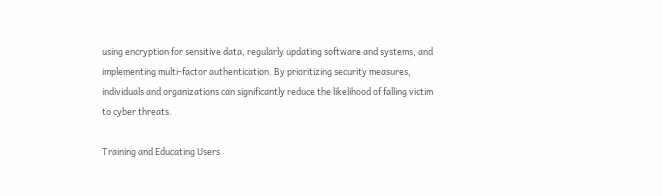using encryption for sensitive data, regularly updating software and systems, and implementing multi-factor authentication. By prioritizing security measures, individuals and organizations can significantly reduce the likelihood of falling victim to cyber threats.

Training and Educating Users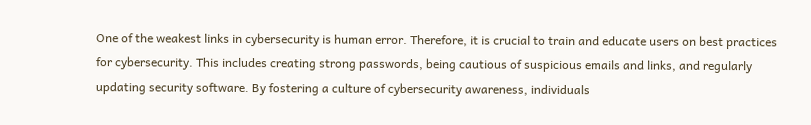One of the weakest links in cybersecurity is human error. Therefore, it is crucial to train and educate users on best practices for cybersecurity. This includes creating strong passwords, being cautious of suspicious emails and links, and regularly updating security software. By fostering a culture of cybersecurity awareness, individuals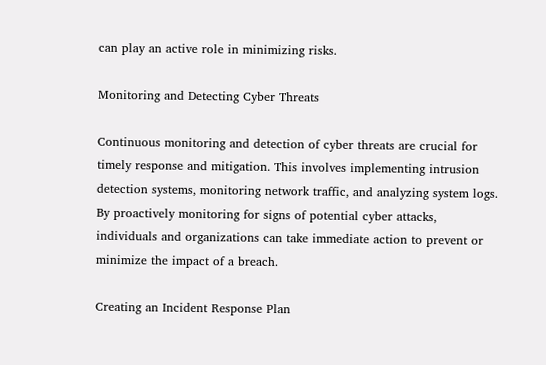can play an active role in minimizing risks.

Monitoring and Detecting Cyber Threats

Continuous monitoring and detection of cyber threats are crucial for timely response and mitigation. This involves implementing intrusion detection systems, monitoring network traffic, and analyzing system logs. By proactively monitoring for signs of potential cyber attacks, individuals and organizations can take immediate action to prevent or minimize the impact of a breach.

Creating an Incident Response Plan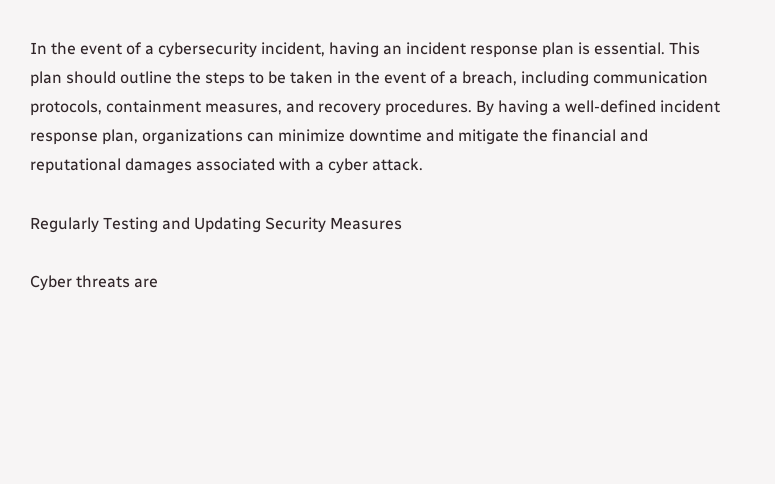In the event of a cybersecurity incident, having an incident response plan is essential. This plan should outline the steps to be taken in the event of a breach, including communication protocols, containment measures, and recovery procedures. By having a well-defined incident response plan, organizations can minimize downtime and mitigate the financial and reputational damages associated with a cyber attack.

Regularly Testing and Updating Security Measures

Cyber threats are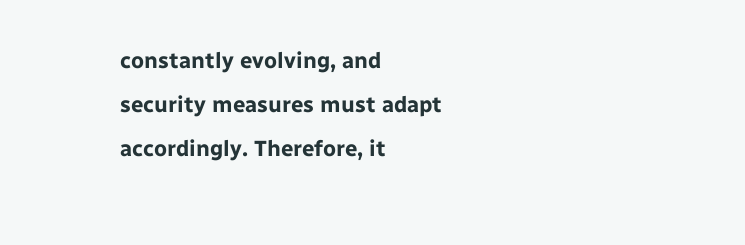constantly evolving, and security measures must adapt accordingly. Therefore, it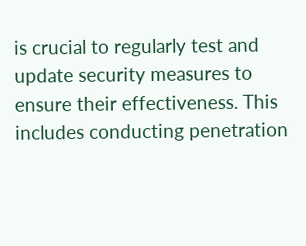is crucial to regularly test and update security measures to ensure their effectiveness. This includes conducting penetration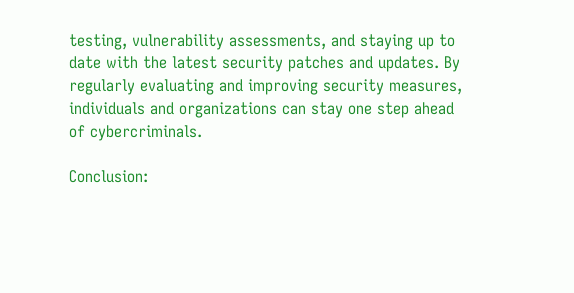testing, vulnerability assessments, and staying up to date with the latest security patches and updates. By regularly evaluating and improving security measures, individuals and organizations can stay one step ahead of cybercriminals.

Conclusion: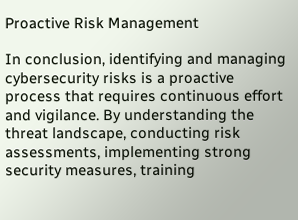Proactive Risk Management

In conclusion, identifying and managing cybersecurity risks is a proactive process that requires continuous effort and vigilance. By understanding the threat landscape, conducting risk assessments, implementing strong security measures, training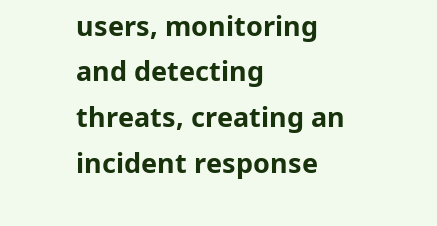users, monitoring and detecting threats, creating an incident response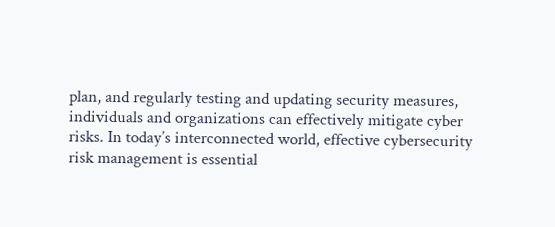plan, and regularly testing and updating security measures, individuals and organizations can effectively mitigate cyber risks. In today’s interconnected world, effective cybersecurity risk management is essential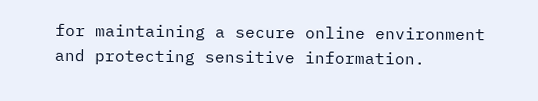for maintaining a secure online environment and protecting sensitive information.